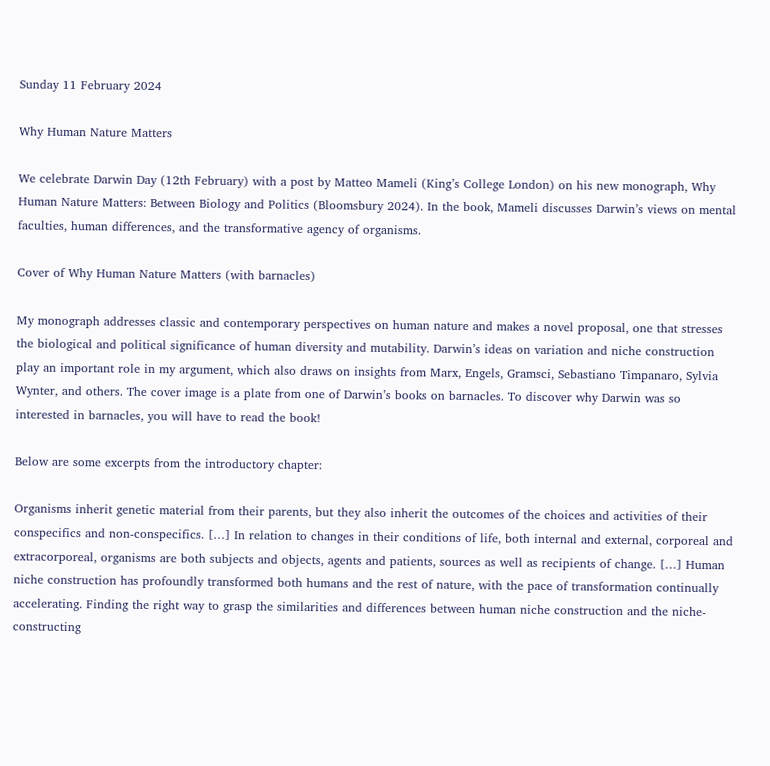Sunday 11 February 2024

Why Human Nature Matters

We celebrate Darwin Day (12th February) with a post by Matteo Mameli (King’s College London) on his new monograph, Why Human Nature Matters: Between Biology and Politics (Bloomsbury 2024). In the book, Mameli discusses Darwin’s views on mental faculties, human differences, and the transformative agency of organisms.

Cover of Why Human Nature Matters (with barnacles)

My monograph addresses classic and contemporary perspectives on human nature and makes a novel proposal, one that stresses the biological and political significance of human diversity and mutability. Darwin’s ideas on variation and niche construction play an important role in my argument, which also draws on insights from Marx, Engels, Gramsci, Sebastiano Timpanaro, Sylvia Wynter, and others. The cover image is a plate from one of Darwin’s books on barnacles. To discover why Darwin was so interested in barnacles, you will have to read the book!

Below are some excerpts from the introductory chapter:

Organisms inherit genetic material from their parents, but they also inherit the outcomes of the choices and activities of their conspecifics and non-conspecifics. […] In relation to changes in their conditions of life, both internal and external, corporeal and extracorporeal, organisms are both subjects and objects, agents and patients, sources as well as recipients of change. […] Human niche construction has profoundly transformed both humans and the rest of nature, with the pace of transformation continually accelerating. Finding the right way to grasp the similarities and differences between human niche construction and the niche-constructing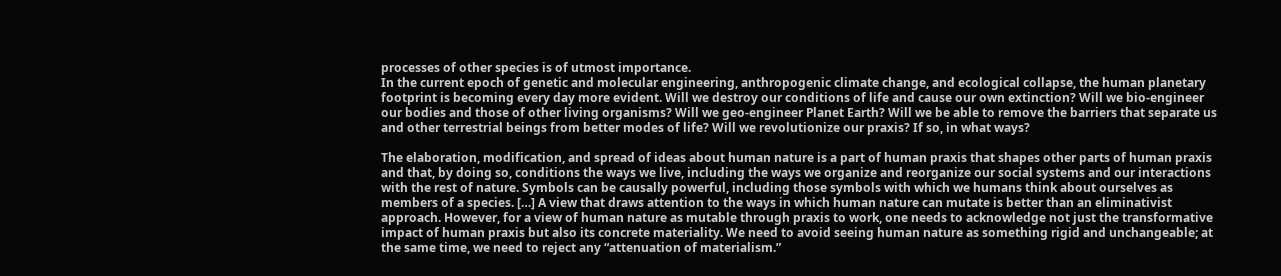processes of other species is of utmost importance.
In the current epoch of genetic and molecular engineering, anthropogenic climate change, and ecological collapse, the human planetary footprint is becoming every day more evident. Will we destroy our conditions of life and cause our own extinction? Will we bio-engineer our bodies and those of other living organisms? Will we geo-engineer Planet Earth? Will we be able to remove the barriers that separate us and other terrestrial beings from better modes of life? Will we revolutionize our praxis? If so, in what ways?

The elaboration, modification, and spread of ideas about human nature is a part of human praxis that shapes other parts of human praxis and that, by doing so, conditions the ways we live, including the ways we organize and reorganize our social systems and our interactions with the rest of nature. Symbols can be causally powerful, including those symbols with which we humans think about ourselves as members of a species. […] A view that draws attention to the ways in which human nature can mutate is better than an eliminativist approach. However, for a view of human nature as mutable through praxis to work, one needs to acknowledge not just the transformative impact of human praxis but also its concrete materiality. We need to avoid seeing human nature as something rigid and unchangeable; at the same time, we need to reject any “attenuation of materialism.”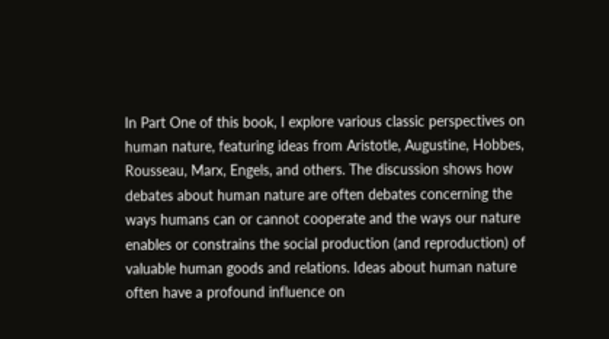In Part One of this book, I explore various classic perspectives on human nature, featuring ideas from Aristotle, Augustine, Hobbes, Rousseau, Marx, Engels, and others. The discussion shows how debates about human nature are often debates concerning the ways humans can or cannot cooperate and the ways our nature enables or constrains the social production (and reproduction) of valuable human goods and relations. Ideas about human nature often have a profound influence on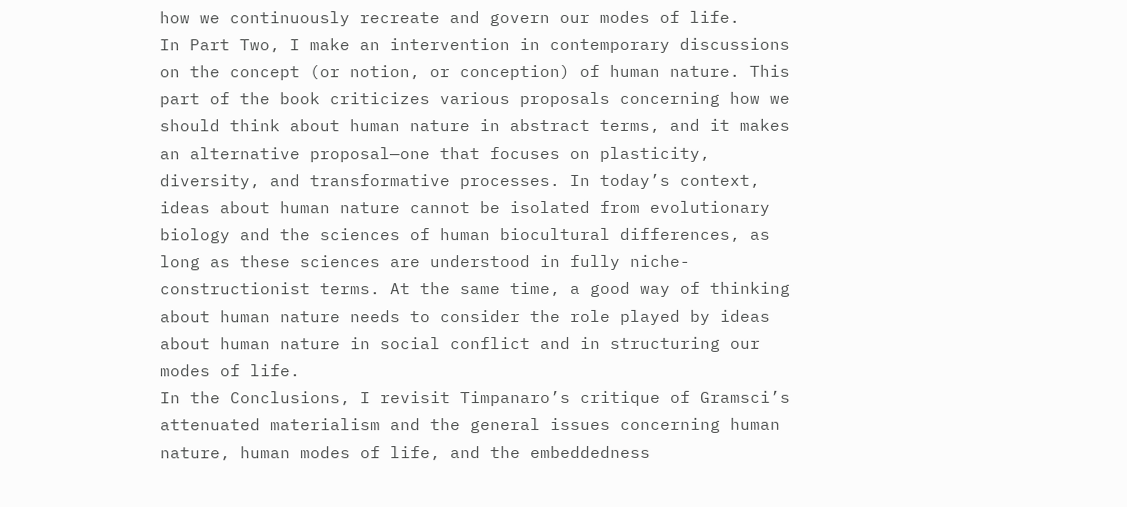how we continuously recreate and govern our modes of life.
In Part Two, I make an intervention in contemporary discussions on the concept (or notion, or conception) of human nature. This part of the book criticizes various proposals concerning how we should think about human nature in abstract terms, and it makes an alternative proposal—one that focuses on plasticity, diversity, and transformative processes. In today’s context, ideas about human nature cannot be isolated from evolutionary biology and the sciences of human biocultural differences, as long as these sciences are understood in fully niche-constructionist terms. At the same time, a good way of thinking about human nature needs to consider the role played by ideas about human nature in social conflict and in structuring our modes of life.
In the Conclusions, I revisit Timpanaro’s critique of Gramsci’s attenuated materialism and the general issues concerning human nature, human modes of life, and the embeddedness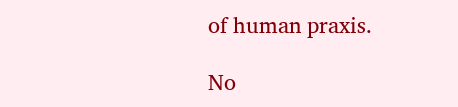of human praxis.

No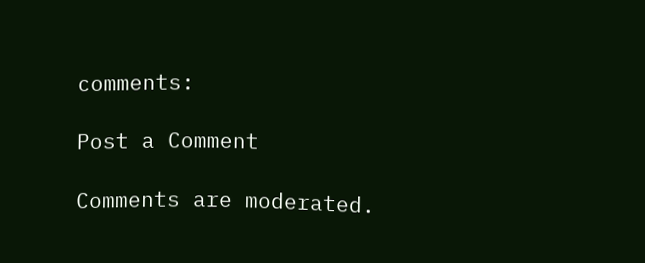comments:

Post a Comment

Comments are moderated.